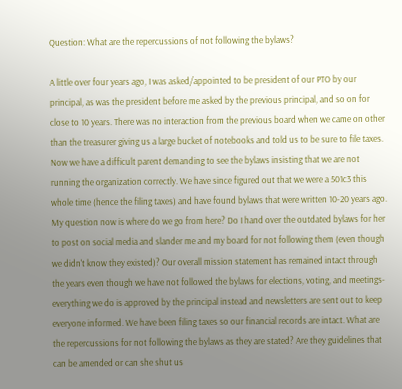Question: What are the repercussions of not following the bylaws?

A little over four years ago, I was asked/appointed to be president of our PTO by our principal, as was the president before me asked by the previous principal, and so on for close to 10 years. There was no interaction from the previous board when we came on other than the treasurer giving us a large bucket of notebooks and told us to be sure to file taxes. Now we have a difficult parent demanding to see the bylaws insisting that we are not running the organization correctly. We have since figured out that we were a 501c3 this whole time (hence the filing taxes) and have found bylaws that were written 10-20 years ago. My question now is where do we go from here? Do I hand over the outdated bylaws for her to post on social media and slander me and my board for not following them (even though we didn't know they existed)? Our overall mission statement has remained intact through the years even though we have not followed the bylaws for elections, voting, and meetings-everything we do is approved by the principal instead and newsletters are sent out to keep everyone informed. We have been filing taxes so our financial records are intact. What are the repercussions for not following the bylaws as they are stated? Are they guidelines that can be amended or can she shut us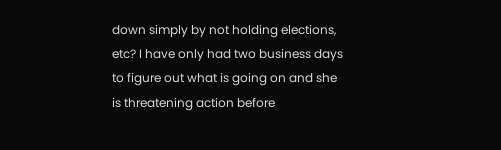down simply by not holding elections, etc? I have only had two business days to figure out what is going on and she is threatening action before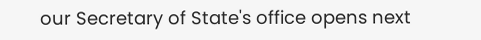our Secretary of State's office opens next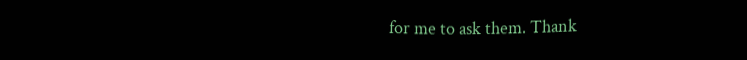for me to ask them. Thank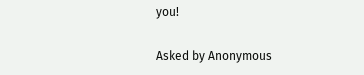you!

Asked by Anonymous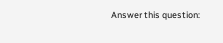Answer this question: